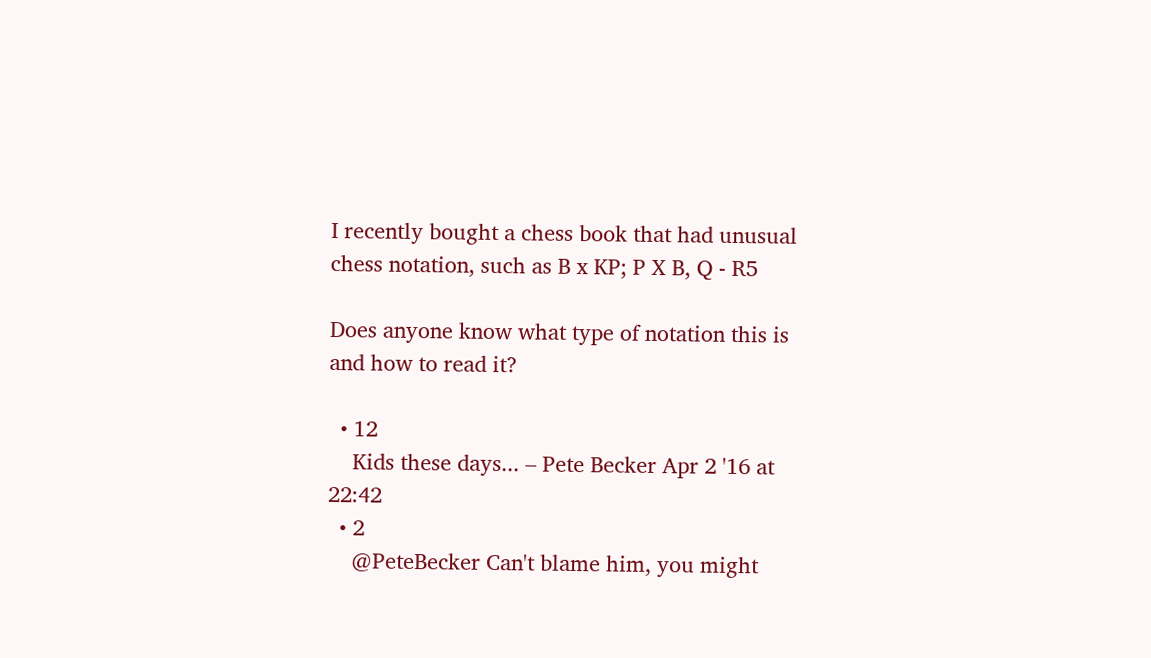I recently bought a chess book that had unusual chess notation, such as B x KP; P X B, Q - R5

Does anyone know what type of notation this is and how to read it?

  • 12
    Kids these days... – Pete Becker Apr 2 '16 at 22:42
  • 2
    @PeteBecker Can't blame him, you might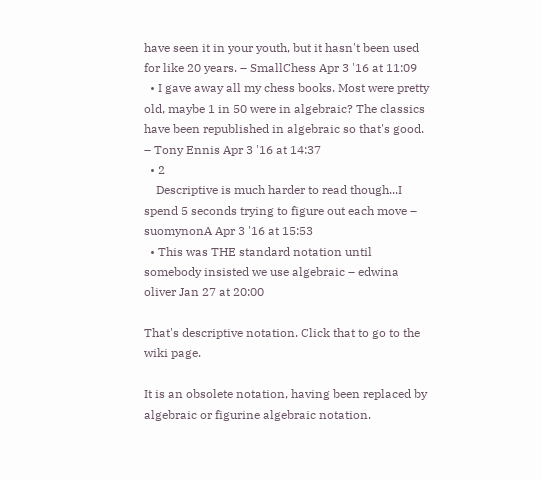have seen it in your youth, but it hasn't been used for like 20 years. – SmallChess Apr 3 '16 at 11:09
  • I gave away all my chess books. Most were pretty old, maybe 1 in 50 were in algebraic? The classics have been republished in algebraic so that's good. – Tony Ennis Apr 3 '16 at 14:37
  • 2
    Descriptive is much harder to read though...I spend 5 seconds trying to figure out each move – suomynonA Apr 3 '16 at 15:53
  • This was THE standard notation until somebody insisted we use algebraic – edwina oliver Jan 27 at 20:00

That's descriptive notation. Click that to go to the wiki page.

It is an obsolete notation, having been replaced by algebraic or figurine algebraic notation.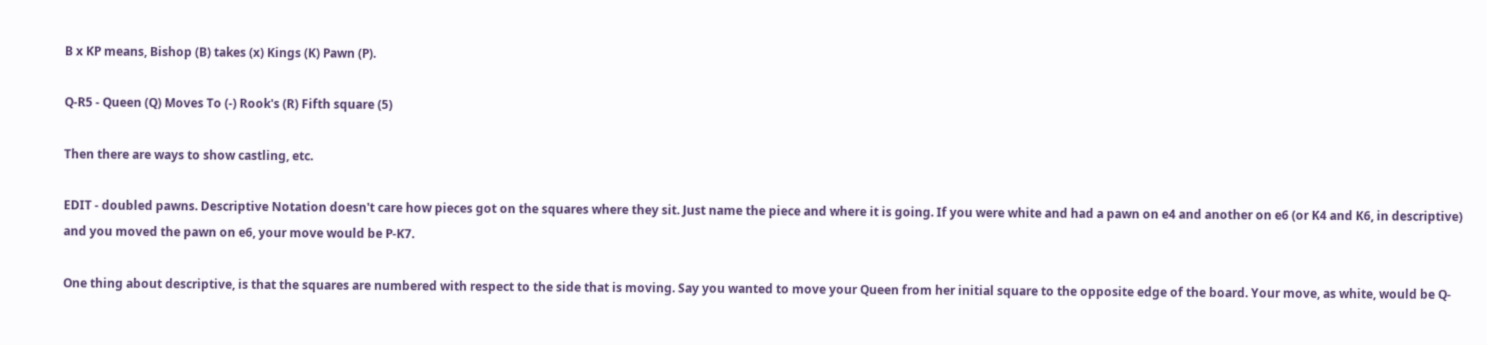B x KP means, Bishop (B) takes (x) Kings (K) Pawn (P).

Q-R5 - Queen (Q) Moves To (-) Rook's (R) Fifth square (5)

Then there are ways to show castling, etc.

EDIT - doubled pawns. Descriptive Notation doesn't care how pieces got on the squares where they sit. Just name the piece and where it is going. If you were white and had a pawn on e4 and another on e6 (or K4 and K6, in descriptive) and you moved the pawn on e6, your move would be P-K7.

One thing about descriptive, is that the squares are numbered with respect to the side that is moving. Say you wanted to move your Queen from her initial square to the opposite edge of the board. Your move, as white, would be Q-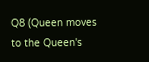Q8 (Queen moves to the Queen's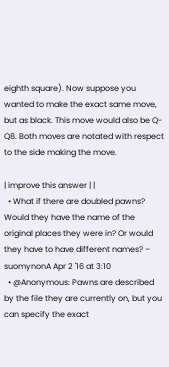eighth square). Now suppose you wanted to make the exact same move, but as black. This move would also be Q-Q8. Both moves are notated with respect to the side making the move.

| improve this answer | |
  • What if there are doubled pawns? Would they have the name of the original places they were in? Or would they have to have different names? – suomynonA Apr 2 '16 at 3:10
  • @Anonymous: Pawns are described by the file they are currently on, but you can specify the exact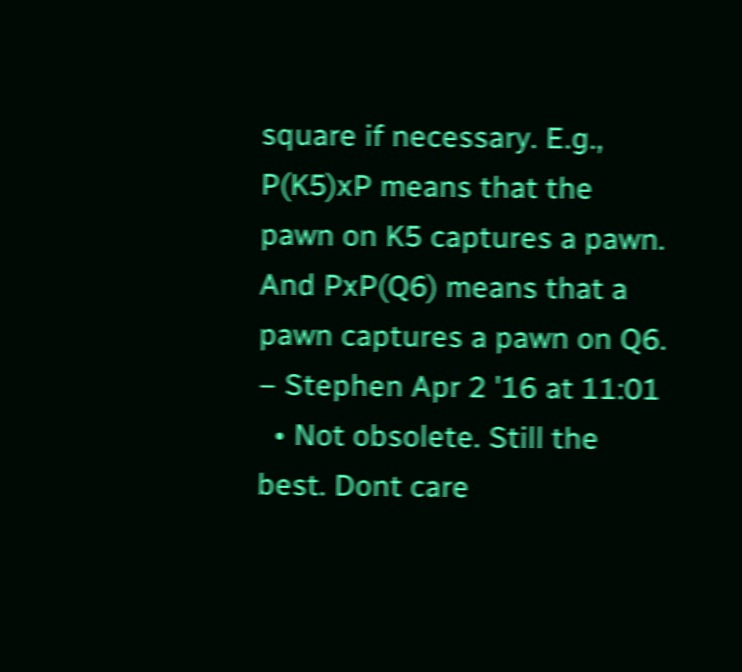square if necessary. E.g., P(K5)xP means that the pawn on K5 captures a pawn. And PxP(Q6) means that a pawn captures a pawn on Q6. – Stephen Apr 2 '16 at 11:01
  • Not obsolete. Still the best. Dont care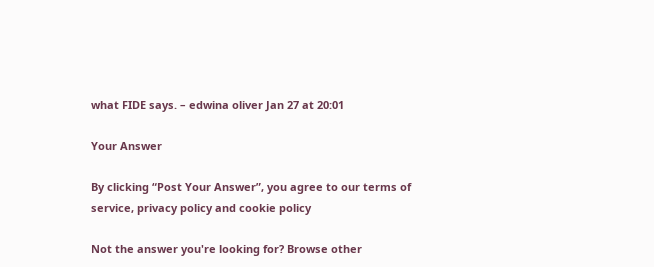what FIDE says. – edwina oliver Jan 27 at 20:01

Your Answer

By clicking “Post Your Answer”, you agree to our terms of service, privacy policy and cookie policy

Not the answer you're looking for? Browse other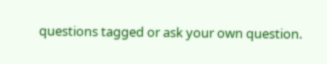questions tagged or ask your own question.